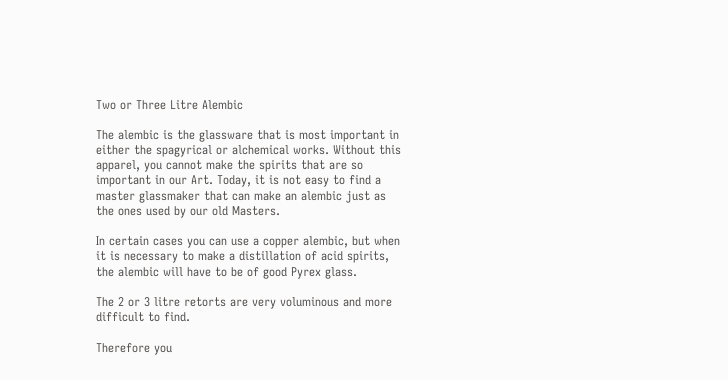Two or Three Litre Alembic

The alembic is the glassware that is most important in either the spagyrical or alchemical works. Without this apparel, you cannot make the spirits that are so important in our Art. Today, it is not easy to find a master glassmaker that can make an alembic just as the ones used by our old Masters.

In certain cases you can use a copper alembic, but when it is necessary to make a distillation of acid spirits, the alembic will have to be of good Pyrex glass.

The 2 or 3 litre retorts are very voluminous and more difficult to find.

Therefore you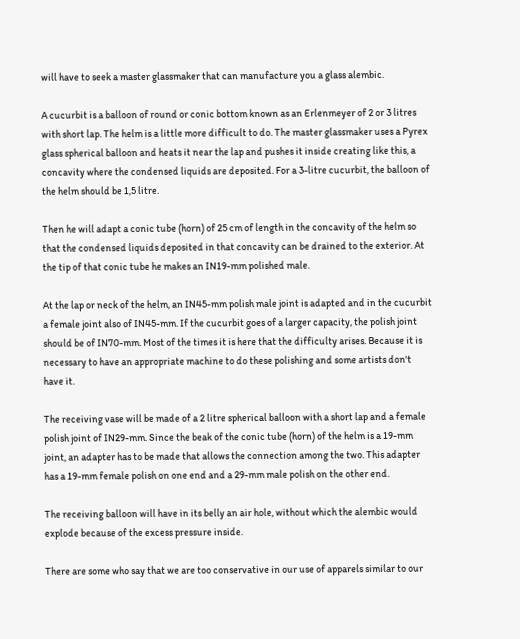will have to seek a master glassmaker that can manufacture you a glass alembic.

A cucurbit is a balloon of round or conic bottom known as an Erlenmeyer of 2 or 3 litres with short lap. The helm is a little more difficult to do. The master glassmaker uses a Pyrex glass spherical balloon and heats it near the lap and pushes it inside creating like this, a concavity where the condensed liquids are deposited. For a 3-litre cucurbit, the balloon of the helm should be 1,5 litre.

Then he will adapt a conic tube (horn) of 25 cm of length in the concavity of the helm so that the condensed liquids deposited in that concavity can be drained to the exterior. At the tip of that conic tube he makes an IN19-mm polished male.

At the lap or neck of the helm, an IN45-mm polish male joint is adapted and in the cucurbit a female joint also of IN45-mm. If the cucurbit goes of a larger capacity, the polish joint should be of IN70-mm. Most of the times it is here that the difficulty arises. Because it is necessary to have an appropriate machine to do these polishing and some artists don't have it.

The receiving vase will be made of a 2 litre spherical balloon with a short lap and a female polish joint of IN29-mm. Since the beak of the conic tube (horn) of the helm is a 19-mm joint, an adapter has to be made that allows the connection among the two. This adapter has a 19-mm female polish on one end and a 29-mm male polish on the other end.

The receiving balloon will have in its belly an air hole, without which the alembic would explode because of the excess pressure inside.

There are some who say that we are too conservative in our use of apparels similar to our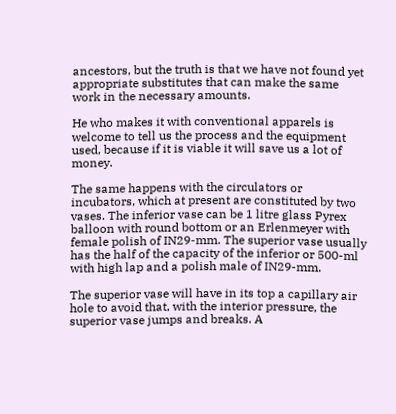ancestors, but the truth is that we have not found yet appropriate substitutes that can make the same work in the necessary amounts.

He who makes it with conventional apparels is welcome to tell us the process and the equipment used, because if it is viable it will save us a lot of money.

The same happens with the circulators or incubators, which at present are constituted by two vases. The inferior vase can be 1 litre glass Pyrex balloon with round bottom or an Erlenmeyer with female polish of IN29-mm. The superior vase usually has the half of the capacity of the inferior or 500-ml with high lap and a polish male of IN29-mm.

The superior vase will have in its top a capillary air hole to avoid that, with the interior pressure, the superior vase jumps and breaks. A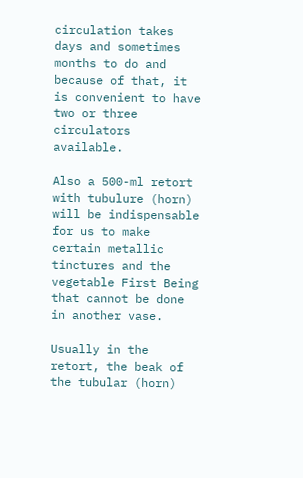circulation takes days and sometimes months to do and because of that, it is convenient to have two or three circulators available.

Also a 500-ml retort with tubulure (horn) will be indispensable for us to make certain metallic tinctures and the vegetable First Being that cannot be done in another vase.

Usually in the retort, the beak of the tubular (horn)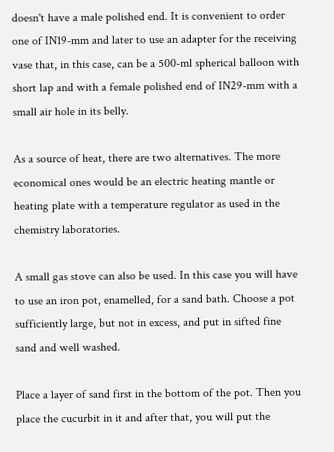doesn't have a male polished end. It is convenient to order one of IN19-mm and later to use an adapter for the receiving vase that, in this case, can be a 500-ml spherical balloon with short lap and with a female polished end of IN29-mm with a small air hole in its belly.

As a source of heat, there are two alternatives. The more economical ones would be an electric heating mantle or heating plate with a temperature regulator as used in the chemistry laboratories.

A small gas stove can also be used. In this case you will have to use an iron pot, enamelled, for a sand bath. Choose a pot sufficiently large, but not in excess, and put in sifted fine sand and well washed.

Place a layer of sand first in the bottom of the pot. Then you place the cucurbit in it and after that, you will put the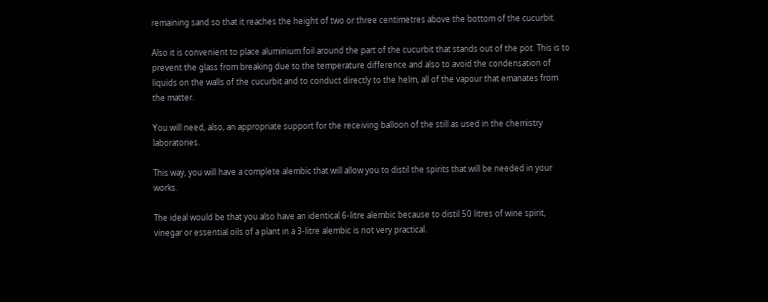remaining sand so that it reaches the height of two or three centimetres above the bottom of the cucurbit.

Also it is convenient to place aluminium foil around the part of the cucurbit that stands out of the pot. This is to prevent the glass from breaking due to the temperature difference and also to avoid the condensation of liquids on the walls of the cucurbit and to conduct directly to the helm, all of the vapour that emanates from the matter.

You will need, also, an appropriate support for the receiving balloon of the still as used in the chemistry laboratories.

This way, you will have a complete alembic that will allow you to distil the spirits that will be needed in your works.

The ideal would be that you also have an identical 6-litre alembic because to distil 50 litres of wine spirit, vinegar or essential oils of a plant in a 3-litre alembic is not very practical.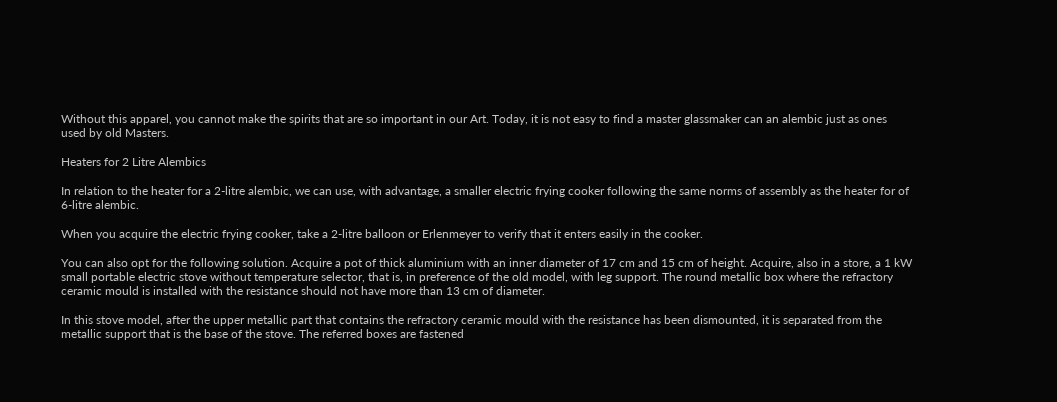Without this apparel, you cannot make the spirits that are so important in our Art. Today, it is not easy to find a master glassmaker can an alembic just as ones used by old Masters.

Heaters for 2 Litre Alembics

In relation to the heater for a 2-litre alembic, we can use, with advantage, a smaller electric frying cooker following the same norms of assembly as the heater for of 6-litre alembic.

When you acquire the electric frying cooker, take a 2-litre balloon or Erlenmeyer to verify that it enters easily in the cooker.

You can also opt for the following solution. Acquire a pot of thick aluminium with an inner diameter of 17 cm and 15 cm of height. Acquire, also in a store, a 1 kW small portable electric stove without temperature selector, that is, in preference of the old model, with leg support. The round metallic box where the refractory ceramic mould is installed with the resistance should not have more than 13 cm of diameter.

In this stove model, after the upper metallic part that contains the refractory ceramic mould with the resistance has been dismounted, it is separated from the metallic support that is the base of the stove. The referred boxes are fastened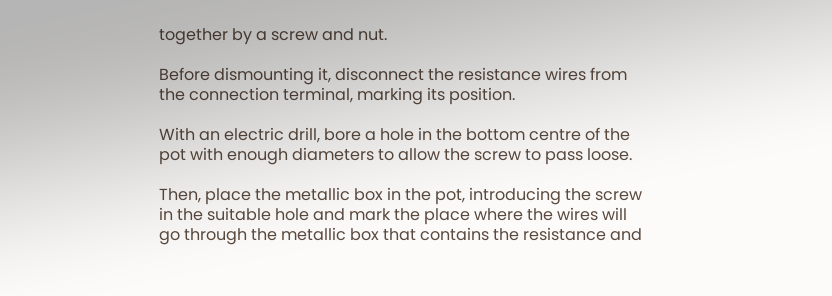together by a screw and nut.

Before dismounting it, disconnect the resistance wires from the connection terminal, marking its position.

With an electric drill, bore a hole in the bottom centre of the pot with enough diameters to allow the screw to pass loose.

Then, place the metallic box in the pot, introducing the screw in the suitable hole and mark the place where the wires will go through the metallic box that contains the resistance and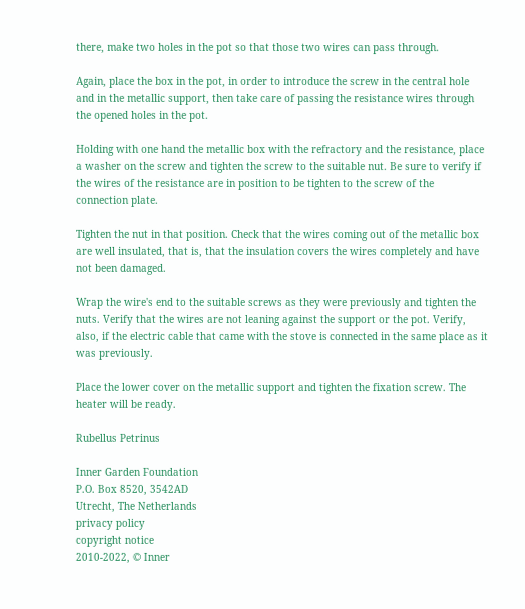there, make two holes in the pot so that those two wires can pass through.

Again, place the box in the pot, in order to introduce the screw in the central hole and in the metallic support, then take care of passing the resistance wires through the opened holes in the pot.

Holding with one hand the metallic box with the refractory and the resistance, place a washer on the screw and tighten the screw to the suitable nut. Be sure to verify if the wires of the resistance are in position to be tighten to the screw of the connection plate.

Tighten the nut in that position. Check that the wires coming out of the metallic box are well insulated, that is, that the insulation covers the wires completely and have not been damaged.

Wrap the wire's end to the suitable screws as they were previously and tighten the nuts. Verify that the wires are not leaning against the support or the pot. Verify, also, if the electric cable that came with the stove is connected in the same place as it was previously.

Place the lower cover on the metallic support and tighten the fixation screw. The heater will be ready.

Rubellus Petrinus

Inner Garden Foundation
P.O. Box 8520, 3542AD
Utrecht, The Netherlands
privacy policy
copyright notice
2010-2022, © Inner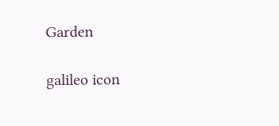Garden

galileo icon